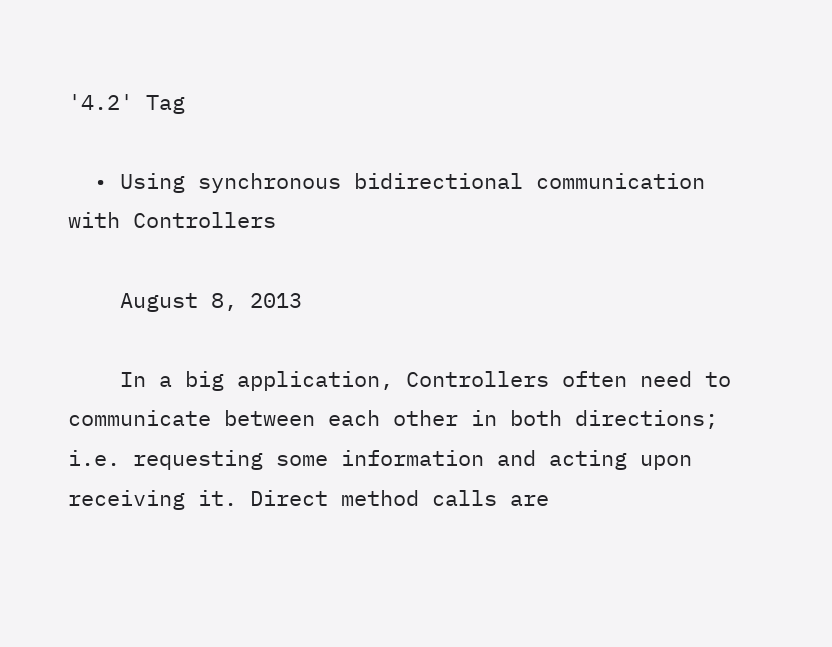'4.2' Tag

  • Using synchronous bidirectional communication with Controllers

    August 8, 2013

    In a big application, Controllers often need to communicate between each other in both directions; i.e. requesting some information and acting upon receiving it. Direct method calls are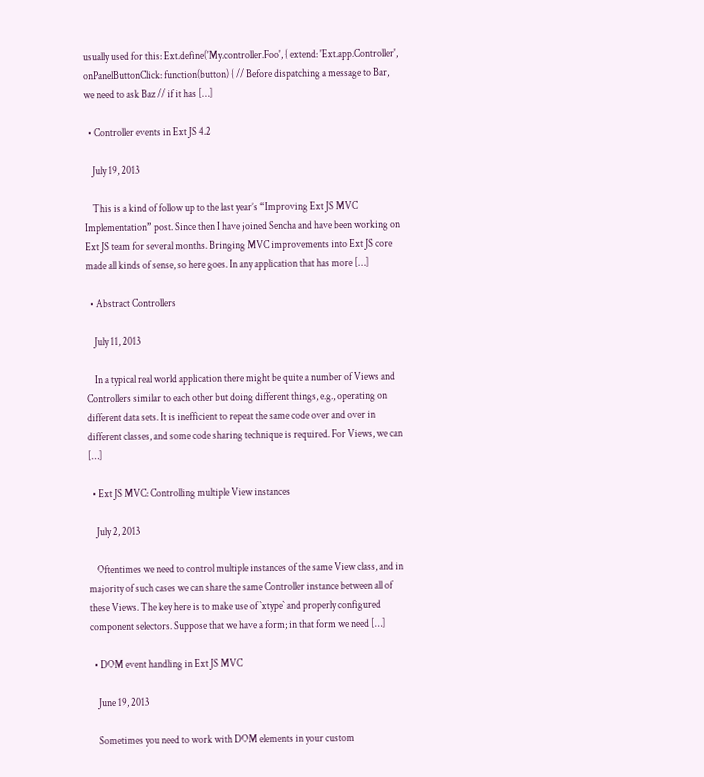usually used for this: Ext.define('My.controller.Foo', { extend: 'Ext.app.Controller', onPanelButtonClick: function(button) { // Before dispatching a message to Bar, we need to ask Baz // if it has […]

  • Controller events in Ext JS 4.2

    July 19, 2013

    This is a kind of follow up to the last year’s “Improving Ext JS MVC Implementation” post. Since then I have joined Sencha and have been working on Ext JS team for several months. Bringing MVC improvements into Ext JS core made all kinds of sense, so here goes. In any application that has more […]

  • Abstract Controllers

    July 11, 2013

    In a typical real world application there might be quite a number of Views and Controllers similar to each other but doing different things, e.g., operating on different data sets. It is inefficient to repeat the same code over and over in different classes, and some code sharing technique is required. For Views, we can […]

  • Ext JS MVC: Controlling multiple View instances

    July 2, 2013

    Oftentimes we need to control multiple instances of the same View class, and in majority of such cases we can share the same Controller instance between all of these Views. The key here is to make use of `xtype` and properly configured component selectors. Suppose that we have a form; in that form we need […]

  • DOM event handling in Ext JS MVC

    June 19, 2013

    Sometimes you need to work with DOM elements in your custom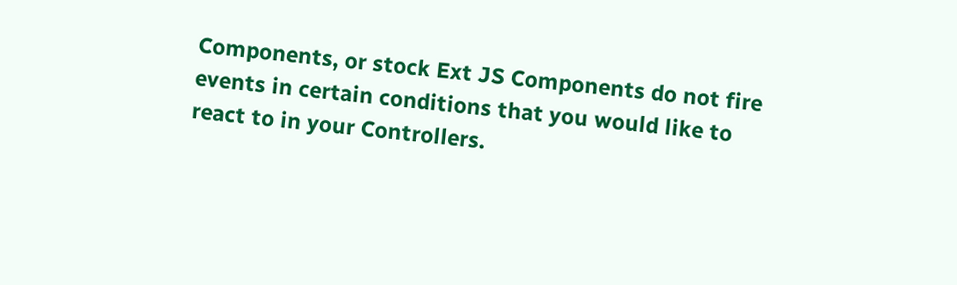Components, or stock Ext JS Components do not fire events in certain conditions that you would like to react to in your Controllers.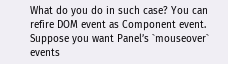What do you do in such case? You can refire DOM event as Component event. Suppose you want Panel’s `mouseover` events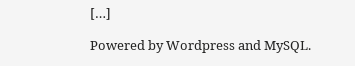[…]

Powered by Wordpress and MySQL.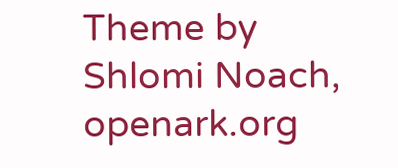Theme by Shlomi Noach, openark.org